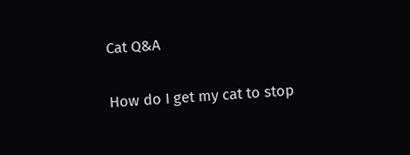Cat Q&A

How do I get my cat to stop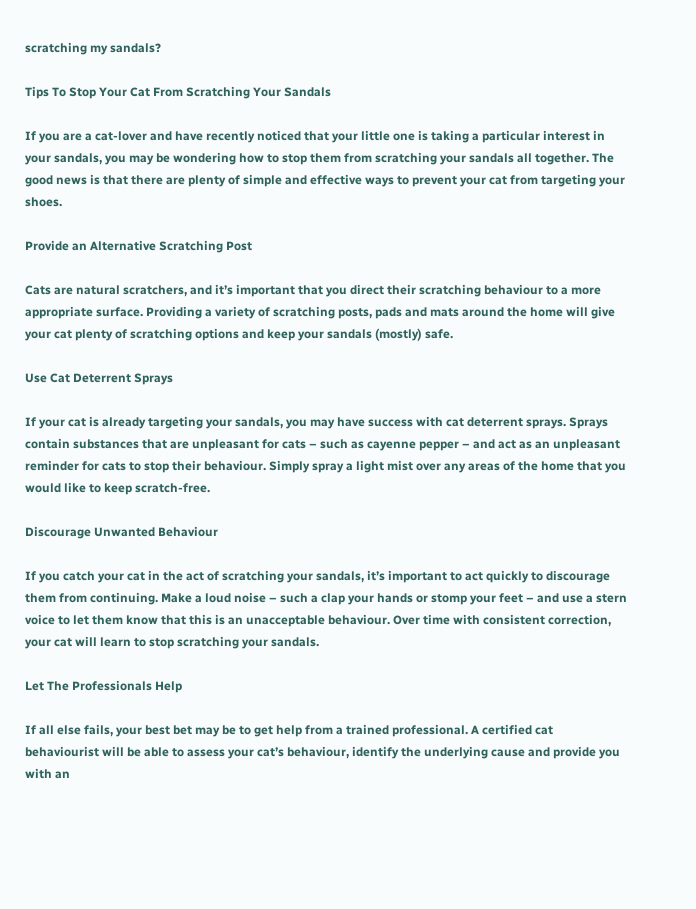scratching my sandals?

Tips To Stop Your Cat From Scratching Your Sandals

If you are a cat-lover and have recently noticed that your little one is taking a particular interest in your sandals, you may be wondering how to stop them from scratching your sandals all together. The good news is that there are plenty of simple and effective ways to prevent your cat from targeting your shoes.

Provide an Alternative Scratching Post

Cats are natural scratchers, and it’s important that you direct their scratching behaviour to a more appropriate surface. Providing a variety of scratching posts, pads and mats around the home will give your cat plenty of scratching options and keep your sandals (mostly) safe.

Use Cat Deterrent Sprays

If your cat is already targeting your sandals, you may have success with cat deterrent sprays. Sprays contain substances that are unpleasant for cats – such as cayenne pepper – and act as an unpleasant reminder for cats to stop their behaviour. Simply spray a light mist over any areas of the home that you would like to keep scratch-free.

Discourage Unwanted Behaviour

If you catch your cat in the act of scratching your sandals, it’s important to act quickly to discourage them from continuing. Make a loud noise – such a clap your hands or stomp your feet – and use a stern voice to let them know that this is an unacceptable behaviour. Over time with consistent correction, your cat will learn to stop scratching your sandals.

Let The Professionals Help

If all else fails, your best bet may be to get help from a trained professional. A certified cat behaviourist will be able to assess your cat’s behaviour, identify the underlying cause and provide you with an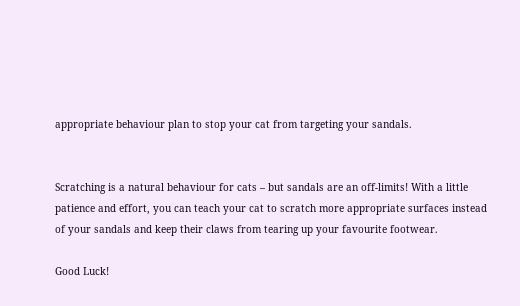appropriate behaviour plan to stop your cat from targeting your sandals.


Scratching is a natural behaviour for cats – but sandals are an off-limits! With a little patience and effort, you can teach your cat to scratch more appropriate surfaces instead of your sandals and keep their claws from tearing up your favourite footwear.

Good Luck!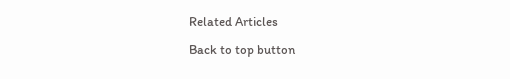Related Articles

Back to top button